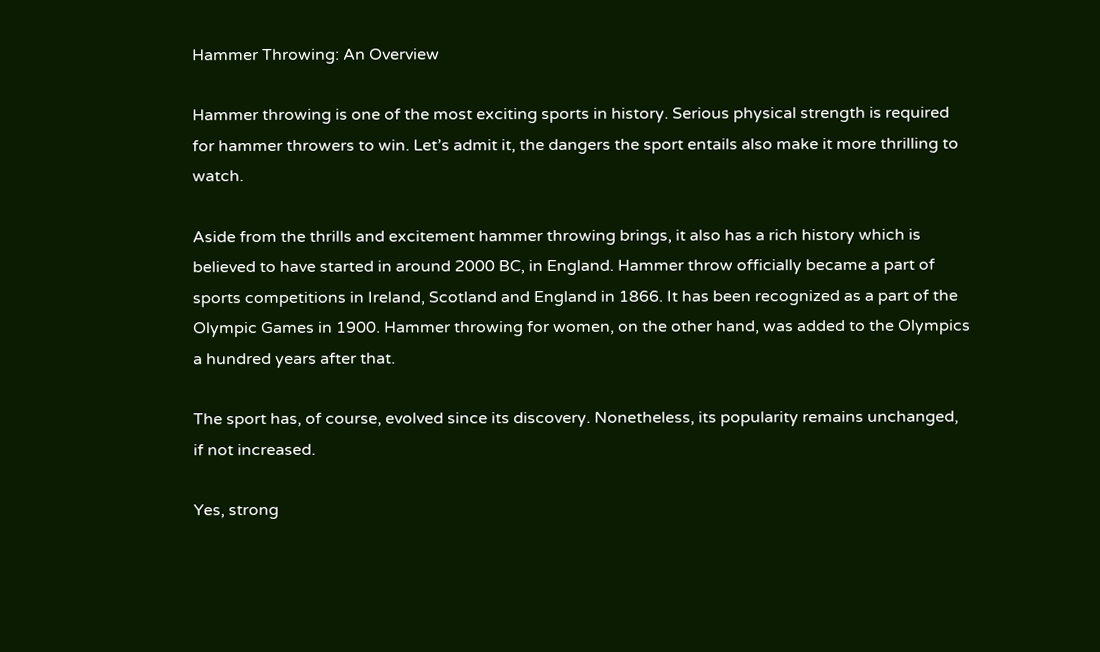Hammer Throwing: An Overview

Hammer throwing is one of the most exciting sports in history. Serious physical strength is required for hammer throwers to win. Let’s admit it, the dangers the sport entails also make it more thrilling to watch.

Aside from the thrills and excitement hammer throwing brings, it also has a rich history which is believed to have started in around 2000 BC, in England. Hammer throw officially became a part of sports competitions in Ireland, Scotland and England in 1866. It has been recognized as a part of the Olympic Games in 1900. Hammer throwing for women, on the other hand, was added to the Olympics a hundred years after that.

The sport has, of course, evolved since its discovery. Nonetheless, its popularity remains unchanged, if not increased.

Yes, strong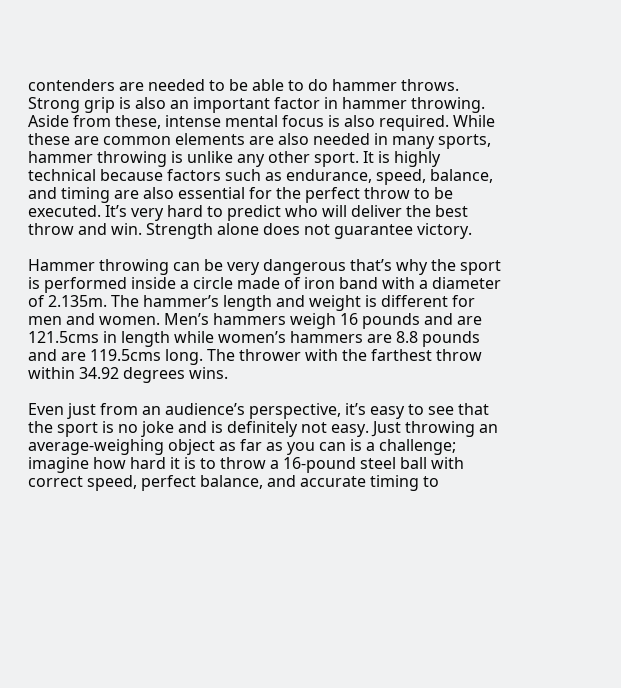contenders are needed to be able to do hammer throws. Strong grip is also an important factor in hammer throwing. Aside from these, intense mental focus is also required. While these are common elements are also needed in many sports, hammer throwing is unlike any other sport. It is highly technical because factors such as endurance, speed, balance, and timing are also essential for the perfect throw to be executed. It’s very hard to predict who will deliver the best throw and win. Strength alone does not guarantee victory.

Hammer throwing can be very dangerous that’s why the sport is performed inside a circle made of iron band with a diameter of 2.135m. The hammer’s length and weight is different for men and women. Men’s hammers weigh 16 pounds and are 121.5cms in length while women’s hammers are 8.8 pounds and are 119.5cms long. The thrower with the farthest throw within 34.92 degrees wins.

Even just from an audience’s perspective, it’s easy to see that the sport is no joke and is definitely not easy. Just throwing an average-weighing object as far as you can is a challenge; imagine how hard it is to throw a 16-pound steel ball with correct speed, perfect balance, and accurate timing to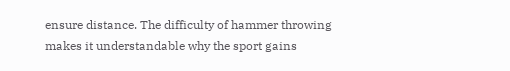ensure distance. The difficulty of hammer throwing makes it understandable why the sport gains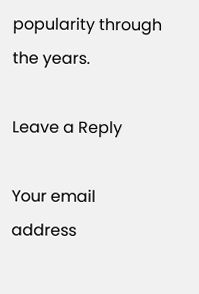popularity through the years.

Leave a Reply

Your email address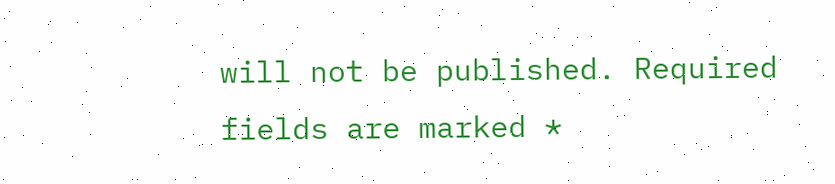will not be published. Required fields are marked *